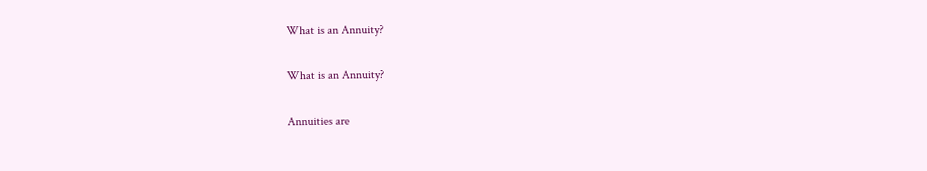What is an Annuity?

What is an Annuity?

Annuities are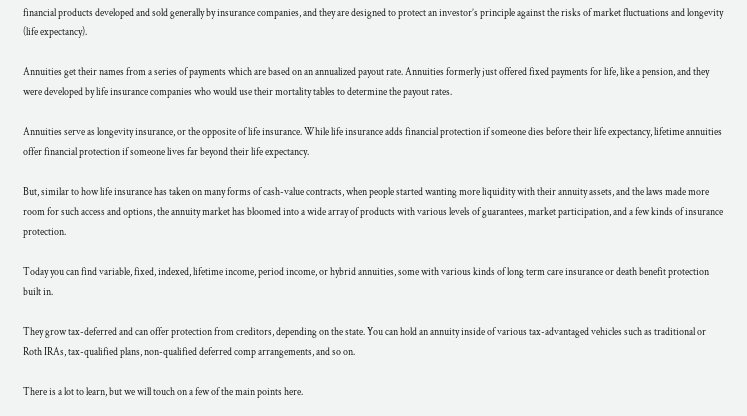financial products developed and sold generally by insurance companies, and they are designed to protect an investor’s principle against the risks of market fluctuations and longevity (life expectancy).

Annuities get their names from a series of payments which are based on an annualized payout rate. Annuities formerly just offered fixed payments for life, like a pension, and they were developed by life insurance companies who would use their mortality tables to determine the payout rates.

Annuities serve as longevity insurance, or the opposite of life insurance. While life insurance adds financial protection if someone dies before their life expectancy, lifetime annuities offer financial protection if someone lives far beyond their life expectancy.

But, similar to how life insurance has taken on many forms of cash-value contracts, when people started wanting more liquidity with their annuity assets, and the laws made more room for such access and options, the annuity market has bloomed into a wide array of products with various levels of guarantees, market participation, and a few kinds of insurance protection.

Today you can find variable, fixed, indexed, lifetime income, period income, or hybrid annuities, some with various kinds of long term care insurance or death benefit protection built in.

They grow tax-deferred and can offer protection from creditors, depending on the state. You can hold an annuity inside of various tax-advantaged vehicles such as traditional or Roth IRAs, tax-qualified plans, non-qualified deferred comp arrangements, and so on.

There is a lot to learn, but we will touch on a few of the main points here.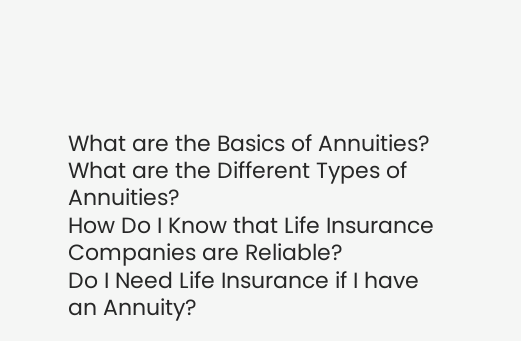What are the Basics of Annuities?
What are the Different Types of Annuities?
How Do I Know that Life Insurance Companies are Reliable?
Do I Need Life Insurance if I have an Annuity?